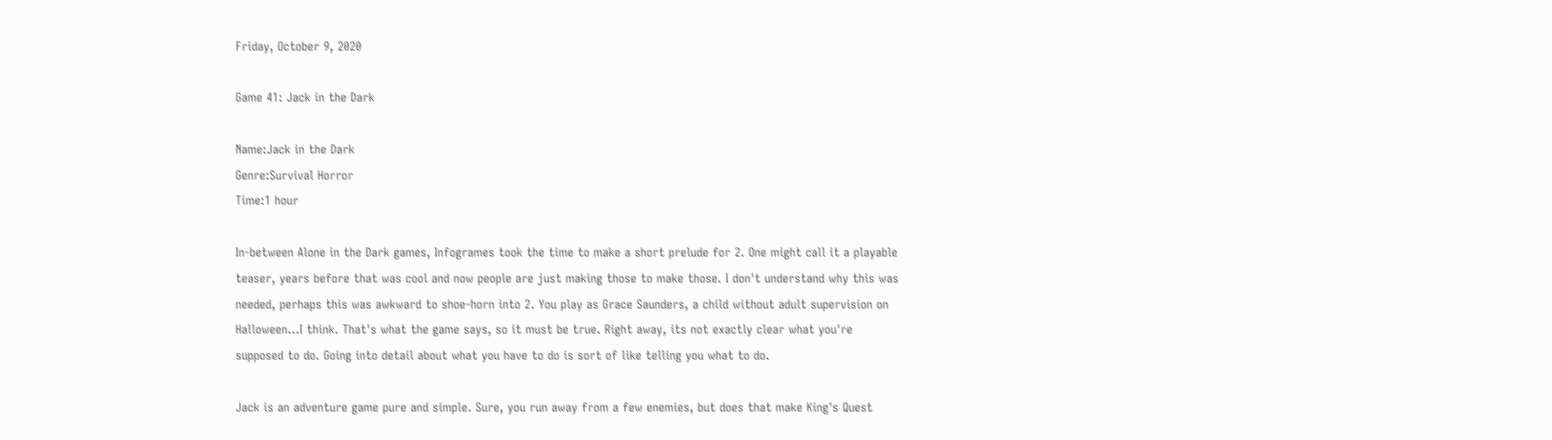Friday, October 9, 2020

Game 41: Jack in the Dark

Name:Jack in the Dark
Genre:Survival Horror
Time:1 hour

In-between Alone in the Dark games, Infogrames took the time to make a short prelude for 2. One might call it a playable teaser, years before that was cool and now people are just making those to make those. I don't understand why this was needed, perhaps this was awkward to shoe-horn into 2. You play as Grace Saunders, a child without adult supervision on Halloween...I think. That's what the game says, so it must be true. Right away, its not exactly clear what you're supposed to do. Going into detail about what you have to do is sort of like telling you what to do.

Jack is an adventure game pure and simple. Sure, you run away from a few enemies, but does that make King's Quest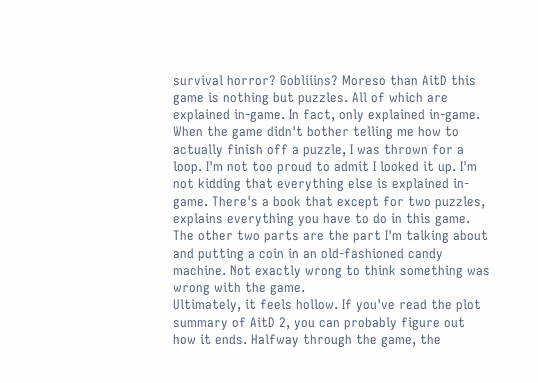survival horror? Gobliiins? Moreso than AitD this game is nothing but puzzles. All of which are explained in-game. In fact, only explained in-game. When the game didn't bother telling me how to actually finish off a puzzle, I was thrown for a loop. I'm not too proud to admit I looked it up. I'm not kidding that everything else is explained in-game. There's a book that except for two puzzles, explains everything you have to do in this game. The other two parts are the part I'm talking about and putting a coin in an old-fashioned candy machine. Not exactly wrong to think something was wrong with the game.
Ultimately, it feels hollow. If you've read the plot summary of AitD 2, you can probably figure out how it ends. Halfway through the game, the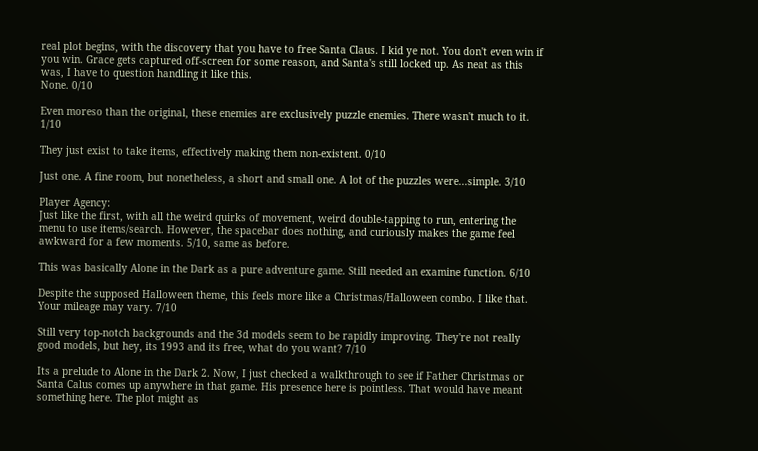real plot begins, with the discovery that you have to free Santa Claus. I kid ye not. You don't even win if you win. Grace gets captured off-screen for some reason, and Santa's still locked up. As neat as this was, I have to question handling it like this.
None. 0/10

Even moreso than the original, these enemies are exclusively puzzle enemies. There wasn't much to it. 1/10

They just exist to take items, effectively making them non-existent. 0/10

Just one. A fine room, but nonetheless, a short and small one. A lot of the puzzles were...simple. 3/10

Player Agency:
Just like the first, with all the weird quirks of movement, weird double-tapping to run, entering the menu to use items/search. However, the spacebar does nothing, and curiously makes the game feel awkward for a few moments. 5/10, same as before.

This was basically Alone in the Dark as a pure adventure game. Still needed an examine function. 6/10

Despite the supposed Halloween theme, this feels more like a Christmas/Halloween combo. I like that. Your mileage may vary. 7/10

Still very top-notch backgrounds and the 3d models seem to be rapidly improving. They're not really good models, but hey, its 1993 and its free, what do you want? 7/10

Its a prelude to Alone in the Dark 2. Now, I just checked a walkthrough to see if Father Christmas or Santa Calus comes up anywhere in that game. His presence here is pointless. That would have meant something here. The plot might as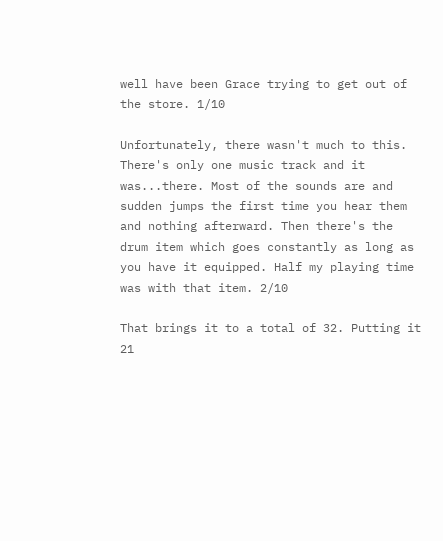well have been Grace trying to get out of the store. 1/10

Unfortunately, there wasn't much to this. There's only one music track and it was...there. Most of the sounds are and sudden jumps the first time you hear them and nothing afterward. Then there's the drum item which goes constantly as long as you have it equipped. Half my playing time was with that item. 2/10

That brings it to a total of 32. Putting it 21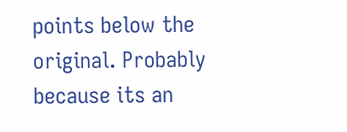points below the original. Probably because its an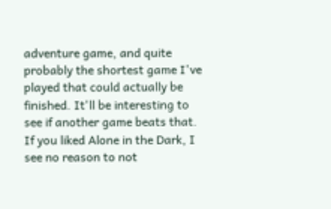adventure game, and quite probably the shortest game I've played that could actually be finished. It'll be interesting to see if another game beats that. If you liked Alone in the Dark, I see no reason to not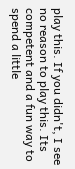play this. If you didn't, I see no reason to play this. Its competent and a fun way to spend a little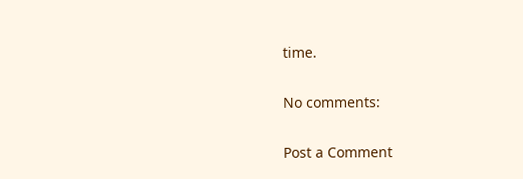time.

No comments:

Post a Comment